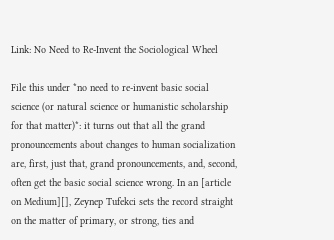Link: No Need to Re-Invent the Sociological Wheel

File this under *no need to re-invent basic social science (or natural science or humanistic scholarship for that matter)*: it turns out that all the grand pronouncements about changes to human socialization are, first, just that, grand pronouncements, and, second, often get the basic social science wrong. In an [article on Medium][], Zeynep Tufekci sets the record straight on the matter of primary, or strong, ties and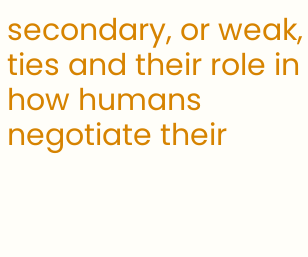secondary, or weak, ties and their role in how humans negotiate their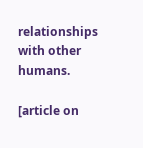relationships with other humans.

[article on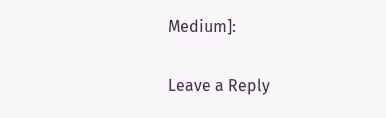Medium]:

Leave a Reply